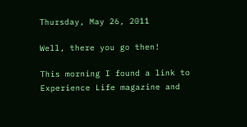Thursday, May 26, 2011

Well, there you go then!

This morning I found a link to Experience Life magazine and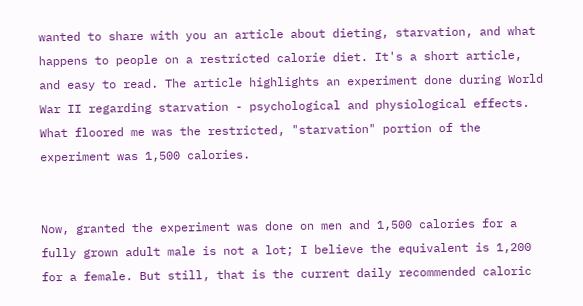wanted to share with you an article about dieting, starvation, and what happens to people on a restricted calorie diet. It's a short article, and easy to read. The article highlights an experiment done during World War II regarding starvation - psychological and physiological effects. What floored me was the restricted, "starvation" portion of the experiment was 1,500 calories.


Now, granted the experiment was done on men and 1,500 calories for a fully grown adult male is not a lot; I believe the equivalent is 1,200 for a female. But still, that is the current daily recommended caloric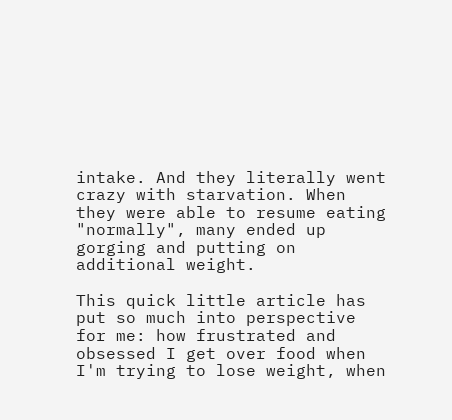intake. And they literally went crazy with starvation. When they were able to resume eating "normally", many ended up gorging and putting on additional weight.

This quick little article has put so much into perspective for me: how frustrated and obsessed I get over food when I'm trying to lose weight, when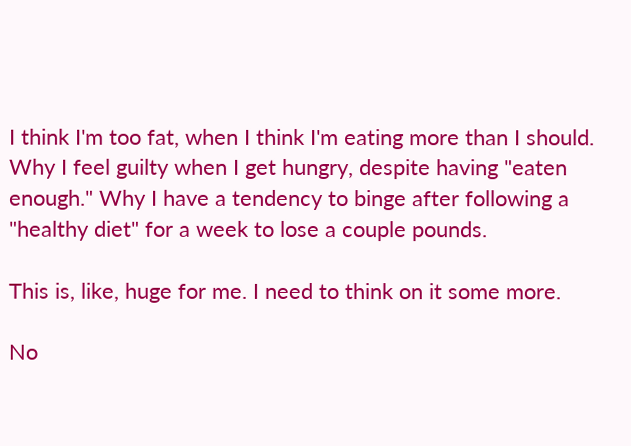I think I'm too fat, when I think I'm eating more than I should.  Why I feel guilty when I get hungry, despite having "eaten enough." Why I have a tendency to binge after following a "healthy diet" for a week to lose a couple pounds.

This is, like, huge for me. I need to think on it some more.

No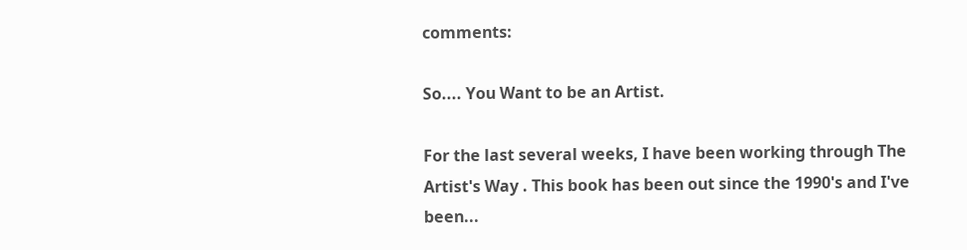comments:

So.... You Want to be an Artist.

For the last several weeks, I have been working through The Artist's Way . This book has been out since the 1990's and I've been...